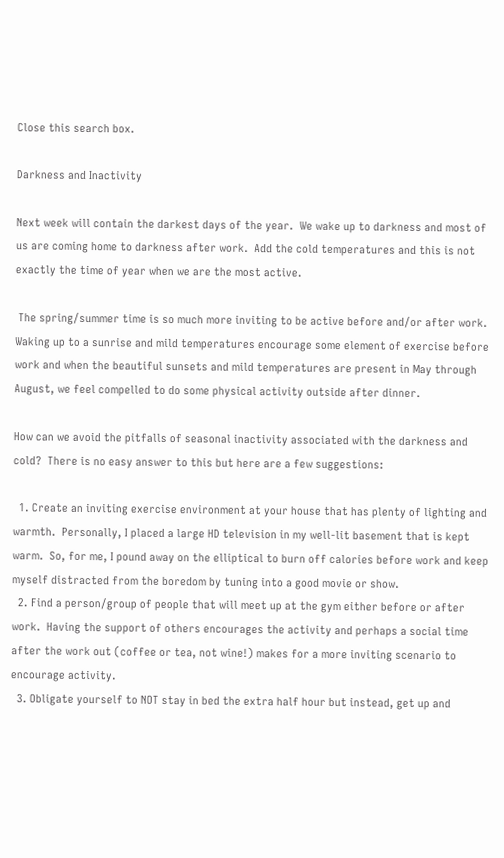Close this search box.

Darkness and Inactivity

Next week will contain the darkest days of the year.  We wake up to darkness and most of us are coming home to darkness after work.  Add the cold temperatures and this is not exactly the time of year when we are the most active.

 The spring/summer time is so much more inviting to be active before and/or after work.  Waking up to a sunrise and mild temperatures encourage some element of exercise before work and when the beautiful sunsets and mild temperatures are present in May through August, we feel compelled to do some physical activity outside after dinner.

How can we avoid the pitfalls of seasonal inactivity associated with the darkness and cold?  There is no easy answer to this but here are a few suggestions:

  1. Create an inviting exercise environment at your house that has plenty of lighting and warmth.  Personally, I placed a large HD television in my well-lit basement that is kept warm.  So, for me, I pound away on the elliptical to burn off calories before work and keep myself distracted from the boredom by tuning into a good movie or show.
  2. Find a person/group of people that will meet up at the gym either before or after work.  Having the support of others encourages the activity and perhaps a social time after the work out (coffee or tea, not wine!) makes for a more inviting scenario to encourage activity.
  3. Obligate yourself to NOT stay in bed the extra half hour but instead, get up and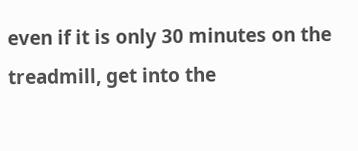even if it is only 30 minutes on the treadmill, get into the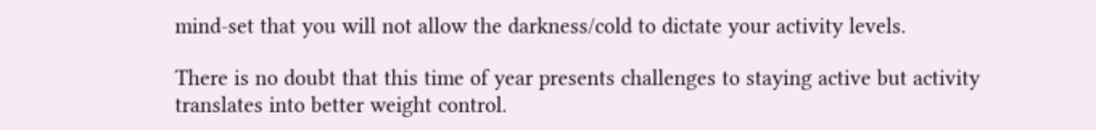mind-set that you will not allow the darkness/cold to dictate your activity levels.

There is no doubt that this time of year presents challenges to staying active but activity translates into better weight control.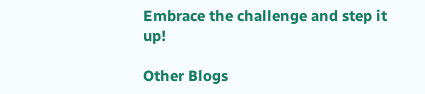Embrace the challenge and step it up!

Other Blogs